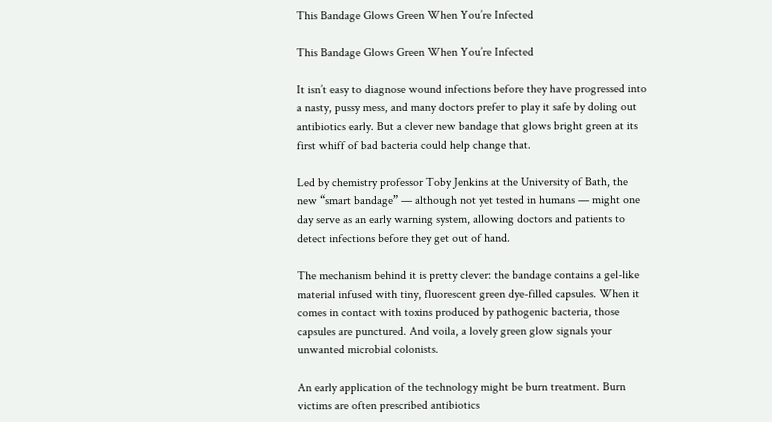This Bandage Glows Green When You’re Infected

This Bandage Glows Green When You’re Infected

It isn’t easy to diagnose wound infections before they have progressed into a nasty, pussy mess, and many doctors prefer to play it safe by doling out antibiotics early. But a clever new bandage that glows bright green at its first whiff of bad bacteria could help change that.

Led by chemistry professor Toby Jenkins at the University of Bath, the new “smart bandage” — although not yet tested in humans — might one day serve as an early warning system, allowing doctors and patients to detect infections before they get out of hand.

The mechanism behind it is pretty clever: the bandage contains a gel-like material infused with tiny, fluorescent green dye-filled capsules. When it comes in contact with toxins produced by pathogenic bacteria, those capsules are punctured. And voila, a lovely green glow signals your unwanted microbial colonists.

An early application of the technology might be burn treatment. Burn victims are often prescribed antibiotics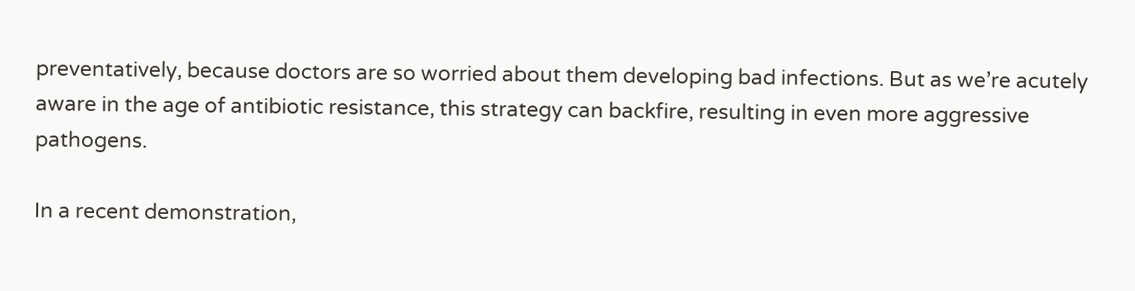preventatively, because doctors are so worried about them developing bad infections. But as we’re acutely aware in the age of antibiotic resistance, this strategy can backfire, resulting in even more aggressive pathogens.

In a recent demonstration,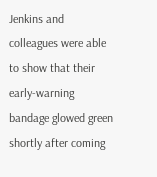Jenkins and colleagues were able to show that their early-warning bandage glowed green shortly after coming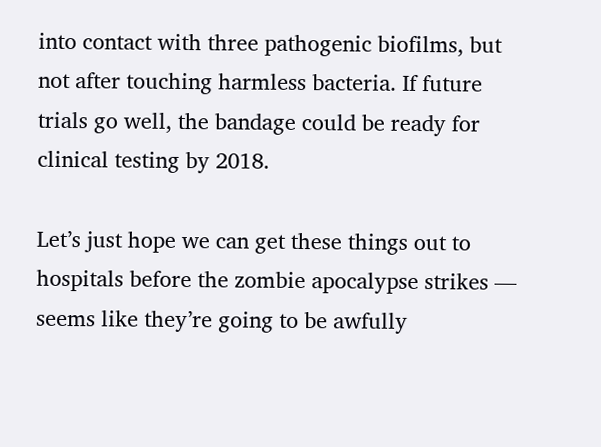into contact with three pathogenic biofilms, but not after touching harmless bacteria. If future trials go well, the bandage could be ready for clinical testing by 2018.

Let’s just hope we can get these things out to hospitals before the zombie apocalypse strikes — seems like they’re going to be awfully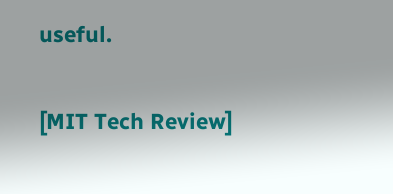useful.

[MIT Tech Review]